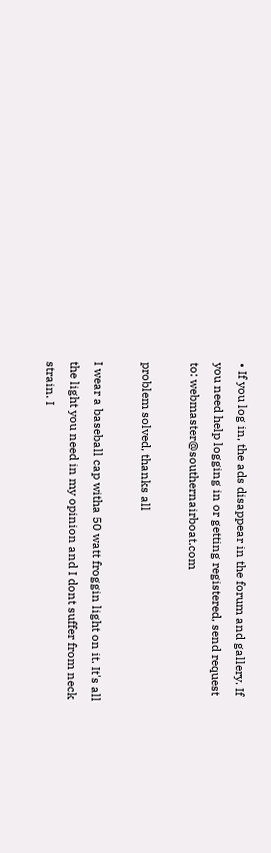• If you log in, the ads disappear in the forum and gallery. If you need help logging in or getting registered, send request to: webmaster@southernairboat.com

problem solved, thanks all

I wear a baseball cap witha 50 watt froggin light on it. It's all the light you need in my opinion and I dont suffer from neck strain. I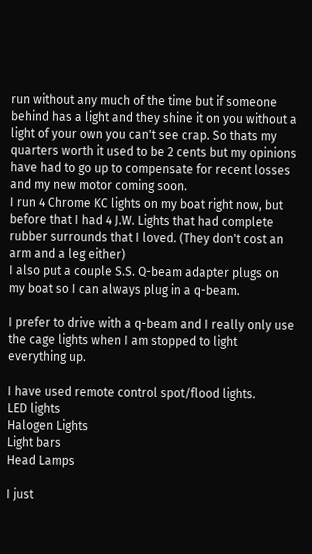run without any much of the time but if someone behind has a light and they shine it on you without a light of your own you can't see crap. So thats my quarters worth it used to be 2 cents but my opinions have had to go up to compensate for recent losses and my new motor coming soon.
I run 4 Chrome KC lights on my boat right now, but before that I had 4 J.W. Lights that had complete rubber surrounds that I loved. (They don't cost an arm and a leg either)
I also put a couple S.S. Q-beam adapter plugs on my boat so I can always plug in a q-beam.

I prefer to drive with a q-beam and I really only use the cage lights when I am stopped to light everything up.

I have used remote control spot/flood lights.
LED lights
Halogen Lights
Light bars
Head Lamps

I just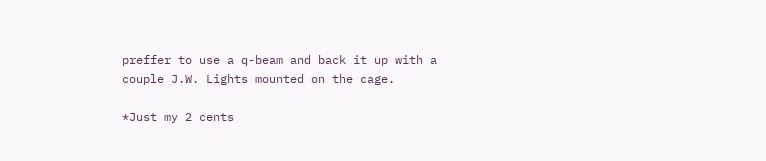preffer to use a q-beam and back it up with a couple J.W. Lights mounted on the cage.

*Just my 2 cents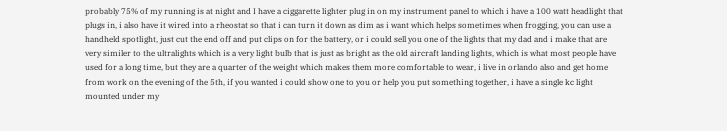probably 75% of my running is at night and I have a ciggarette lighter plug in on my instrument panel to which i have a 100 watt headlight that plugs in, i also have it wired into a rheostat so that i can turn it down as dim as i want which helps sometimes when frogging, you can use a handheld spotlight, just cut the end off and put clips on for the battery, or i could sell you one of the lights that my dad and i make that are very similer to the ultralights which is a very light bulb that is just as bright as the old aircraft landing lights, which is what most people have used for a long time, but they are a quarter of the weight which makes them more comfortable to wear, i live in orlando also and get home from work on the evening of the 5th, if you wanted i could show one to you or help you put something together, i have a single kc light mounted under my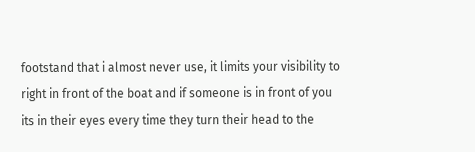footstand that i almost never use, it limits your visibility to right in front of the boat and if someone is in front of you its in their eyes every time they turn their head to the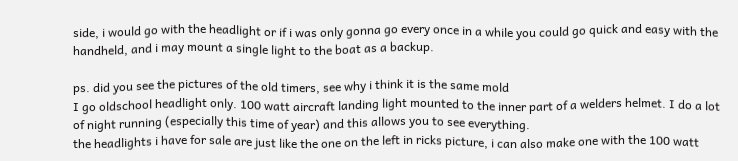side, i would go with the headlight or if i was only gonna go every once in a while you could go quick and easy with the handheld, and i may mount a single light to the boat as a backup.

ps. did you see the pictures of the old timers, see why i think it is the same mold
I go oldschool headlight only. 100 watt aircraft landing light mounted to the inner part of a welders helmet. I do a lot of night running (especially this time of year) and this allows you to see everything.
the headlights i have for sale are just like the one on the left in ricks picture, i can also make one with the 100 watt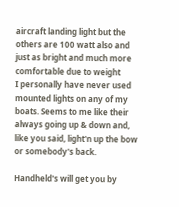aircraft landing light but the others are 100 watt also and just as bright and much more comfortable due to weight
I personally have never used mounted lights on any of my boats. Seems to me like their always going up & down and, like you said, light'n up the bow or somebody's back.

Handheld's will get you by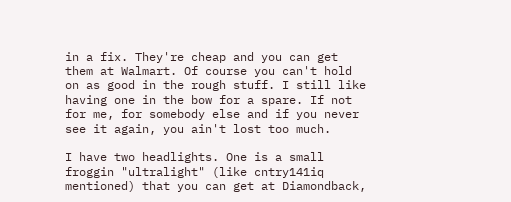in a fix. They're cheap and you can get them at Walmart. Of course you can't hold on as good in the rough stuff. I still like having one in the bow for a spare. If not for me, for somebody else and if you never see it again, you ain't lost too much.

I have two headlights. One is a small froggin "ultralight" (like cntry141iq mentioned) that you can get at Diamondback,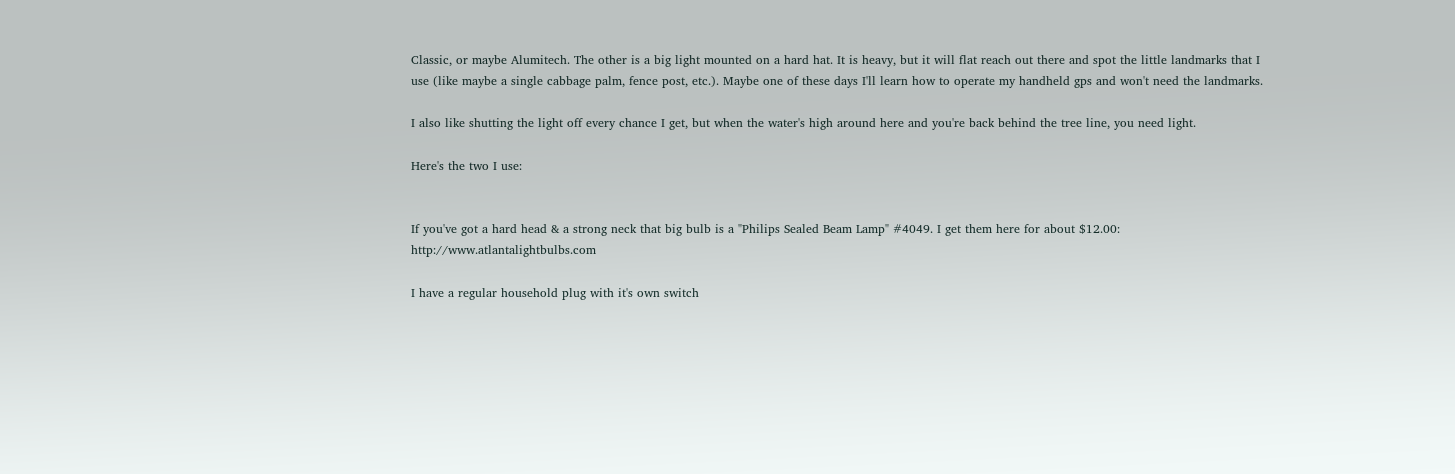Classic, or maybe Alumitech. The other is a big light mounted on a hard hat. It is heavy, but it will flat reach out there and spot the little landmarks that I use (like maybe a single cabbage palm, fence post, etc.). Maybe one of these days I'll learn how to operate my handheld gps and won't need the landmarks.

I also like shutting the light off every chance I get, but when the water's high around here and you're back behind the tree line, you need light.

Here's the two I use:


If you've got a hard head & a strong neck that big bulb is a "Philips Sealed Beam Lamp" #4049. I get them here for about $12.00: http://www.atlantalightbulbs.com

I have a regular household plug with it's own switch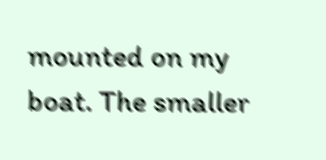mounted on my boat. The smaller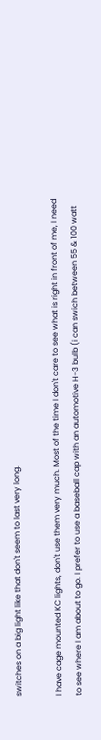switches on a big light like that don't seem to last very long.

I have cage mounted KC lights, don't use them very much. Most of the time I don't care to see what is right in front of me, I need to see where I am about to go. I prefer to use a baseball cap with an automotive H-3 bulb (i can swich between 55 & 100 watt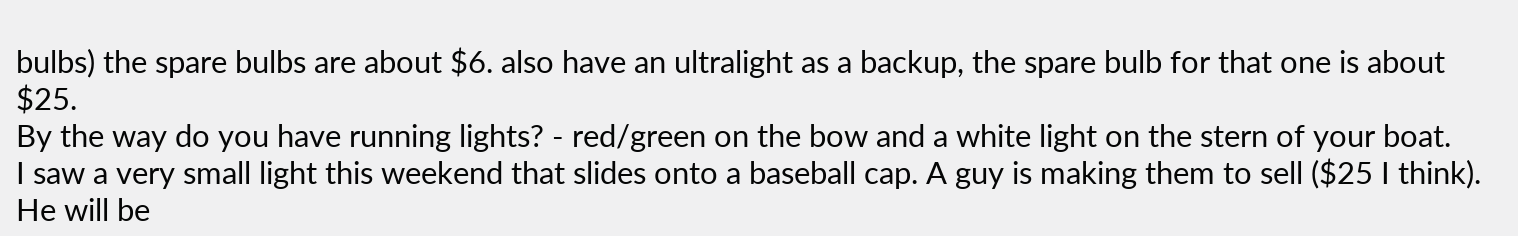bulbs) the spare bulbs are about $6. also have an ultralight as a backup, the spare bulb for that one is about $25.
By the way do you have running lights? - red/green on the bow and a white light on the stern of your boat.
I saw a very small light this weekend that slides onto a baseball cap. A guy is making them to sell ($25 I think). He will be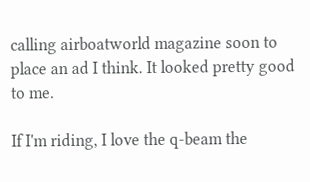calling airboatworld magazine soon to place an ad I think. It looked pretty good to me.

If I'm riding, I love the q-beam the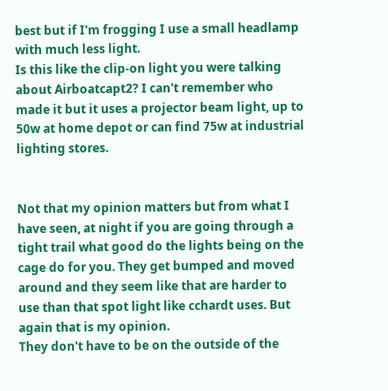best but if I'm frogging I use a small headlamp with much less light.
Is this like the clip-on light you were talking about Airboatcapt2? I can't remember who made it but it uses a projector beam light, up to 50w at home depot or can find 75w at industrial lighting stores.


Not that my opinion matters but from what I have seen, at night if you are going through a tight trail what good do the lights being on the cage do for you. They get bumped and moved around and they seem like that are harder to use than that spot light like cchardt uses. But again that is my opinion.
They don't have to be on the outside of the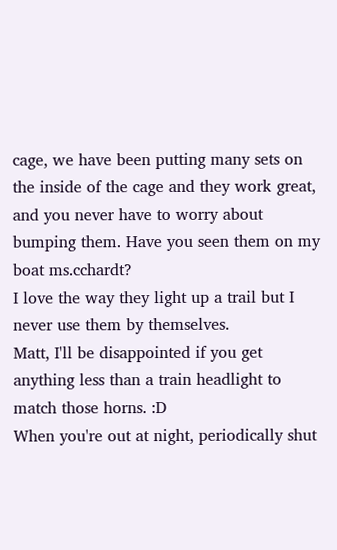cage, we have been putting many sets on the inside of the cage and they work great, and you never have to worry about bumping them. Have you seen them on my boat ms.cchardt?
I love the way they light up a trail but I never use them by themselves.
Matt, I'll be disappointed if you get anything less than a train headlight to match those horns. :D
When you're out at night, periodically shut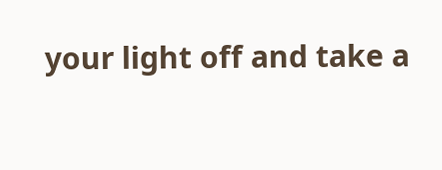your light off and take a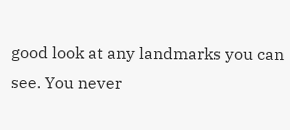good look at any landmarks you can see. You never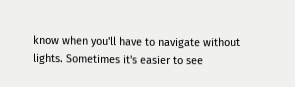know when you'll have to navigate without lights. Sometimes it's easier to see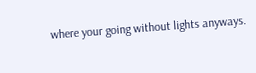where your going without lights anyways.